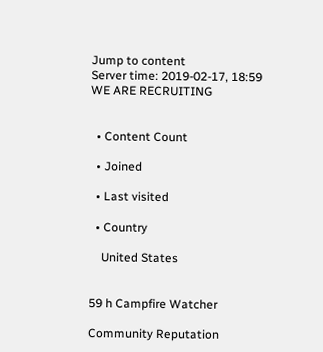Jump to content
Server time: 2019-02-17, 18:59 WE ARE RECRUITING


  • Content Count

  • Joined

  • Last visited

  • Country

    United States


59 h Campfire Watcher

Community Reputation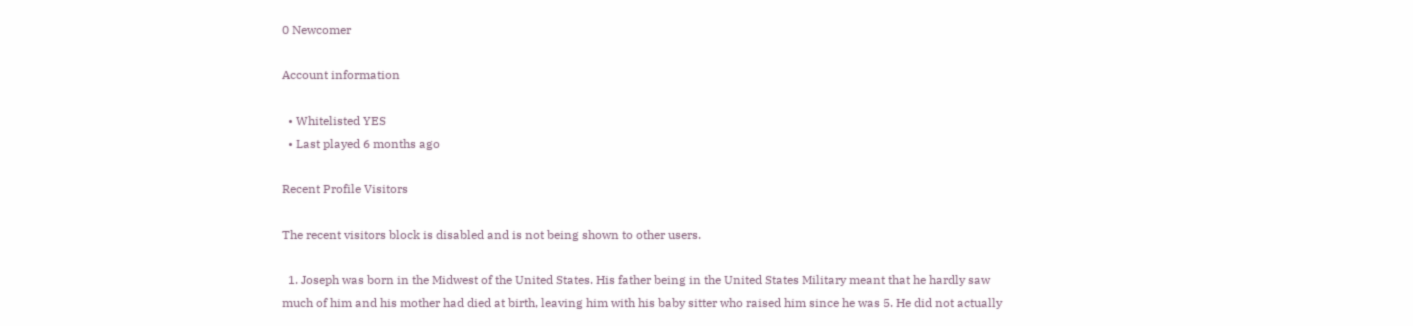0 Newcomer

Account information

  • Whitelisted YES
  • Last played 6 months ago

Recent Profile Visitors

The recent visitors block is disabled and is not being shown to other users.

  1. Joseph was born in the Midwest of the United States. His father being in the United States Military meant that he hardly saw much of him and his mother had died at birth, leaving him with his baby sitter who raised him since he was 5. He did not actually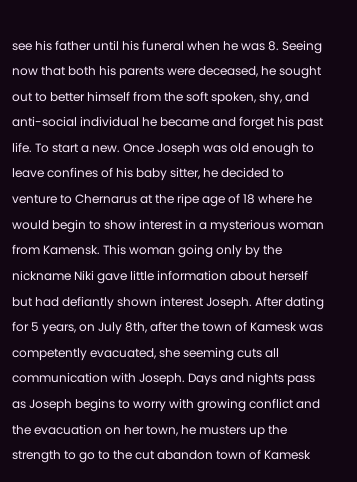see his father until his funeral when he was 8. Seeing now that both his parents were deceased, he sought out to better himself from the soft spoken, shy, and anti-social individual he became and forget his past life. To start a new. Once Joseph was old enough to leave confines of his baby sitter, he decided to venture to Chernarus at the ripe age of 18 where he would begin to show interest in a mysterious woman from Kamensk. This woman going only by the nickname Niki gave little information about herself but had defiantly shown interest Joseph. After dating for 5 years, on July 8th, after the town of Kamesk was competently evacuated, she seeming cuts all communication with Joseph. Days and nights pass as Joseph begins to worry with growing conflict and the evacuation on her town, he musters up the strength to go to the cut abandon town of Kamesk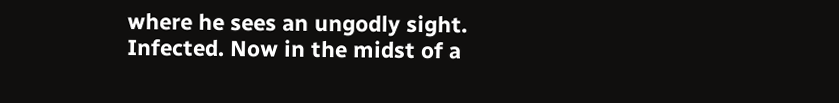where he sees an ungodly sight. Infected. Now in the midst of a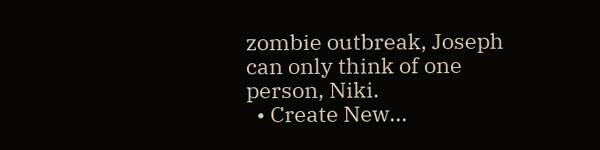zombie outbreak, Joseph can only think of one person, Niki.
  • Create New...